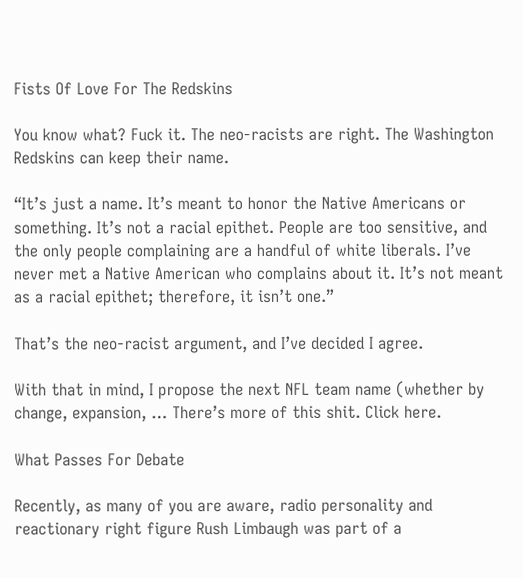Fists Of Love For The Redskins

You know what? Fuck it. The neo-racists are right. The Washington Redskins can keep their name.

“It’s just a name. It’s meant to honor the Native Americans or something. It’s not a racial epithet. People are too sensitive, and the only people complaining are a handful of white liberals. I’ve never met a Native American who complains about it. It’s not meant as a racial epithet; therefore, it isn’t one.”

That’s the neo-racist argument, and I’ve decided I agree.

With that in mind, I propose the next NFL team name (whether by change, expansion, … There’s more of this shit. Click here.

What Passes For Debate

Recently, as many of you are aware, radio personality and reactionary right figure Rush Limbaugh was part of a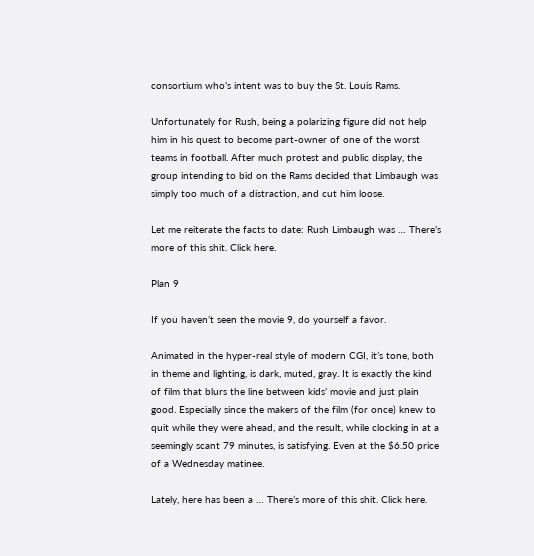consortium who’s intent was to buy the St. Louis Rams.

Unfortunately for Rush, being a polarizing figure did not help him in his quest to become part-owner of one of the worst teams in football. After much protest and public display, the group intending to bid on the Rams decided that Limbaugh was simply too much of a distraction, and cut him loose.

Let me reiterate the facts to date: Rush Limbaugh was … There’s more of this shit. Click here.

Plan 9

If you haven’t seen the movie 9, do yourself a favor.

Animated in the hyper-real style of modern CGI, it’s tone, both in theme and lighting, is dark, muted, gray. It is exactly the kind of film that blurs the line between kids’ movie and just plain good. Especially since the makers of the film (for once) knew to quit while they were ahead, and the result, while clocking in at a seemingly scant 79 minutes, is satisfying. Even at the $6.50 price of a Wednesday matinee.

Lately, here has been a … There’s more of this shit. Click here.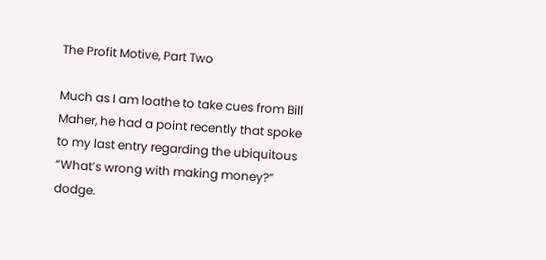The Profit Motive, Part Two

Much as I am loathe to take cues from Bill Maher, he had a point recently that spoke to my last entry regarding the ubiquitous “What’s wrong with making money?” dodge.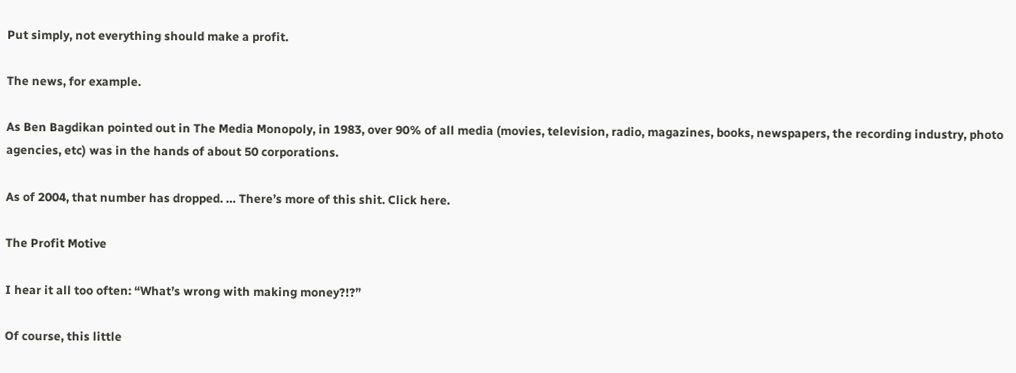Put simply, not everything should make a profit.

The news, for example.

As Ben Bagdikan pointed out in The Media Monopoly, in 1983, over 90% of all media (movies, television, radio, magazines, books, newspapers, the recording industry, photo agencies, etc) was in the hands of about 50 corporations.

As of 2004, that number has dropped. … There’s more of this shit. Click here.

The Profit Motive

I hear it all too often: “What’s wrong with making money?!?”

Of course, this little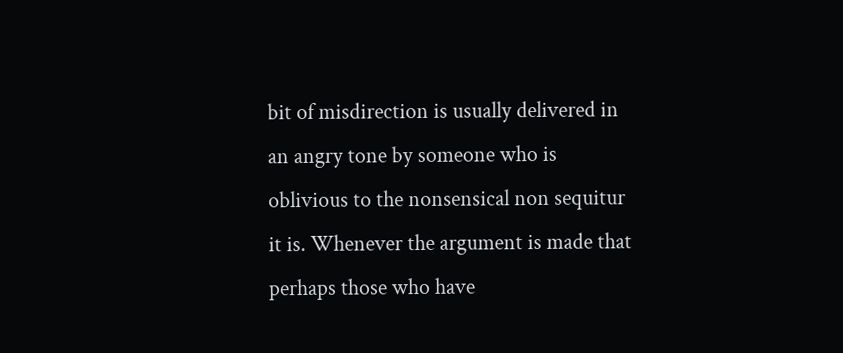bit of misdirection is usually delivered in an angry tone by someone who is oblivious to the nonsensical non sequitur it is. Whenever the argument is made that perhaps those who have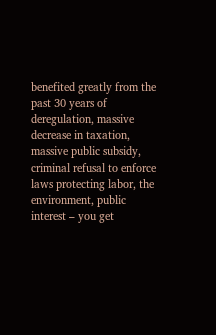benefited greatly from the past 30 years of deregulation, massive decrease in taxation, massive public subsidy, criminal refusal to enforce laws protecting labor, the environment, public interest – you get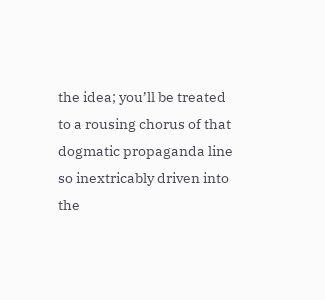the idea; you’ll be treated to a rousing chorus of that dogmatic propaganda line so inextricably driven into the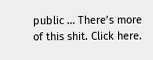public … There’s more of this shit. Click here.